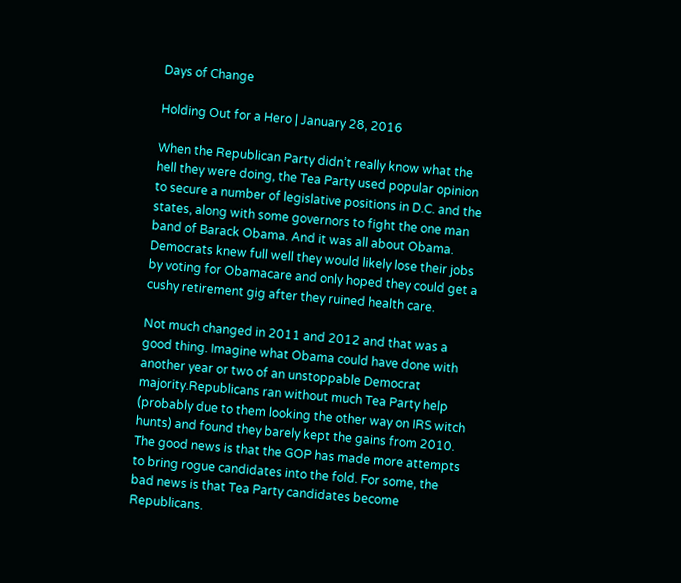Days of Change

Holding Out for a Hero | January 28, 2016

When the Republican Party didn’t really know what the hell they were doing, the Tea Party used popular opinion to secure a number of legislative positions in D.C. and the states, along with some governors to fight the one man band of Barack Obama. And it was all about Obama. Democrats knew full well they would likely lose their jobs by voting for Obamacare and only hoped they could get a cushy retirement gig after they ruined health care.

Not much changed in 2011 and 2012 and that was a good thing. Imagine what Obama could have done with another year or two of an unstoppable Democrat majority.Republicans ran without much Tea Party help (probably due to them looking the other way on IRS witch hunts) and found they barely kept the gains from 2010. The good news is that the GOP has made more attempts to bring rogue candidates into the fold. For some, the bad news is that Tea Party candidates become Republicans.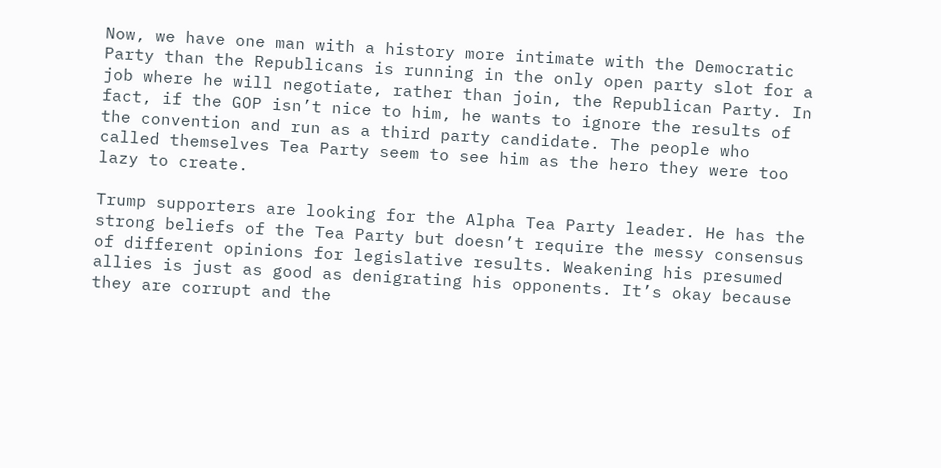Now, we have one man with a history more intimate with the Democratic Party than the Republicans is running in the only open party slot for a job where he will negotiate, rather than join, the Republican Party. In fact, if the GOP isn’t nice to him, he wants to ignore the results of the convention and run as a third party candidate. The people who called themselves Tea Party seem to see him as the hero they were too lazy to create.

Trump supporters are looking for the Alpha Tea Party leader. He has the strong beliefs of the Tea Party but doesn’t require the messy consensus of different opinions for legislative results. Weakening his presumed allies is just as good as denigrating his opponents. It’s okay because they are corrupt and the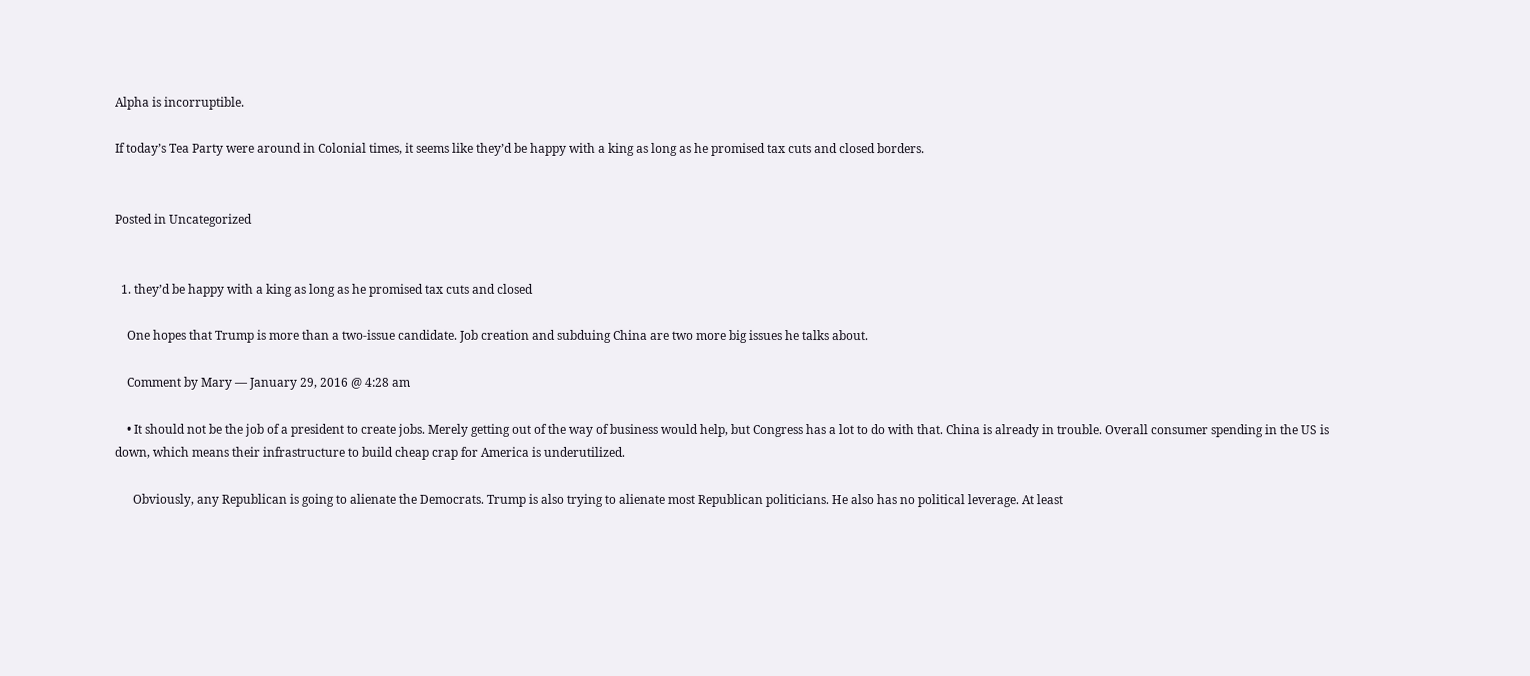Alpha is incorruptible.

If today’s Tea Party were around in Colonial times, it seems like they’d be happy with a king as long as he promised tax cuts and closed borders.


Posted in Uncategorized


  1. they’d be happy with a king as long as he promised tax cuts and closed

    One hopes that Trump is more than a two-issue candidate. Job creation and subduing China are two more big issues he talks about.

    Comment by Mary — January 29, 2016 @ 4:28 am

    • It should not be the job of a president to create jobs. Merely getting out of the way of business would help, but Congress has a lot to do with that. China is already in trouble. Overall consumer spending in the US is down, which means their infrastructure to build cheap crap for America is underutilized.

      Obviously, any Republican is going to alienate the Democrats. Trump is also trying to alienate most Republican politicians. He also has no political leverage. At least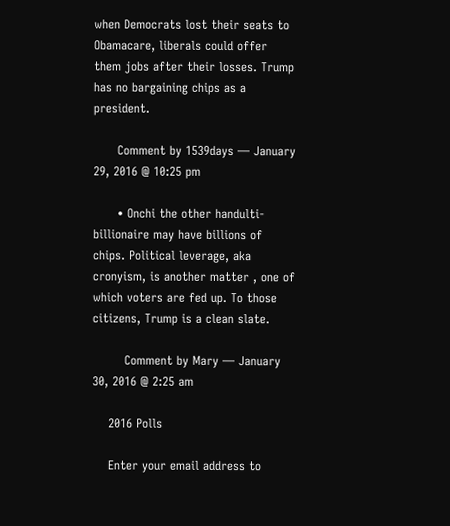when Democrats lost their seats to Obamacare, liberals could offer them jobs after their losses. Trump has no bargaining chips as a president.

      Comment by 1539days — January 29, 2016 @ 10:25 pm

      • Onchi the other handulti-billionaire may have billions of chips. Political leverage, aka cronyism, is another matter , one of which voters are fed up. To those citizens, Trump is a clean slate.

        Comment by Mary — January 30, 2016 @ 2:25 am

    2016 Polls

    Enter your email address to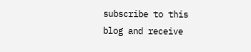subscribe to this blog and receive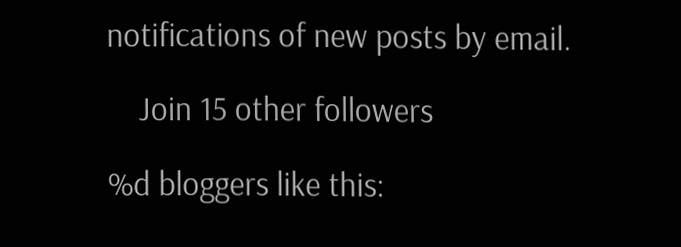notifications of new posts by email.

    Join 15 other followers

%d bloggers like this: